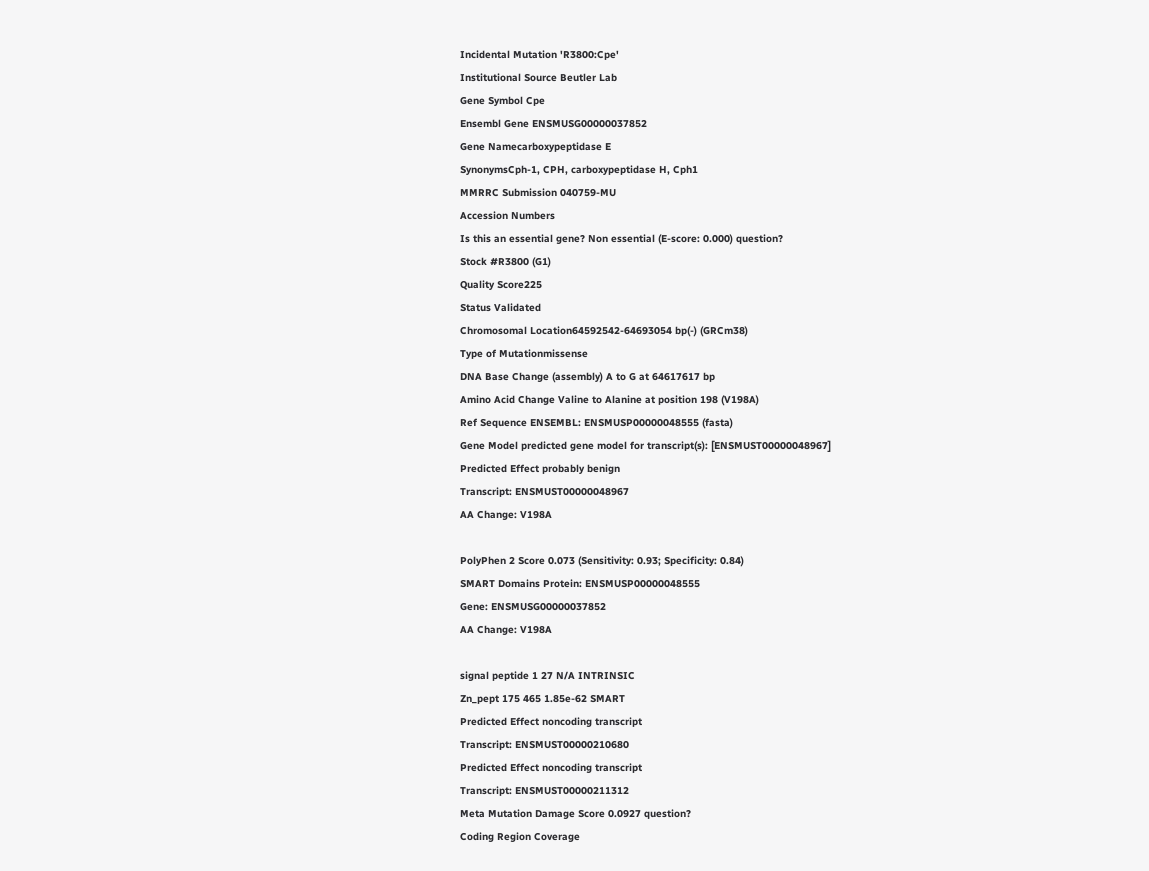Incidental Mutation 'R3800:Cpe'
Institutional Source Beutler Lab
Gene Symbol Cpe
Ensembl Gene ENSMUSG00000037852
Gene Namecarboxypeptidase E
SynonymsCph-1, CPH, carboxypeptidase H, Cph1
MMRRC Submission 040759-MU
Accession Numbers
Is this an essential gene? Non essential (E-score: 0.000) question?
Stock #R3800 (G1)
Quality Score225
Status Validated
Chromosomal Location64592542-64693054 bp(-) (GRCm38)
Type of Mutationmissense
DNA Base Change (assembly) A to G at 64617617 bp
Amino Acid Change Valine to Alanine at position 198 (V198A)
Ref Sequence ENSEMBL: ENSMUSP00000048555 (fasta)
Gene Model predicted gene model for transcript(s): [ENSMUST00000048967]
Predicted Effect probably benign
Transcript: ENSMUST00000048967
AA Change: V198A

PolyPhen 2 Score 0.073 (Sensitivity: 0.93; Specificity: 0.84)
SMART Domains Protein: ENSMUSP00000048555
Gene: ENSMUSG00000037852
AA Change: V198A

signal peptide 1 27 N/A INTRINSIC
Zn_pept 175 465 1.85e-62 SMART
Predicted Effect noncoding transcript
Transcript: ENSMUST00000210680
Predicted Effect noncoding transcript
Transcript: ENSMUST00000211312
Meta Mutation Damage Score 0.0927 question?
Coding Region Coverage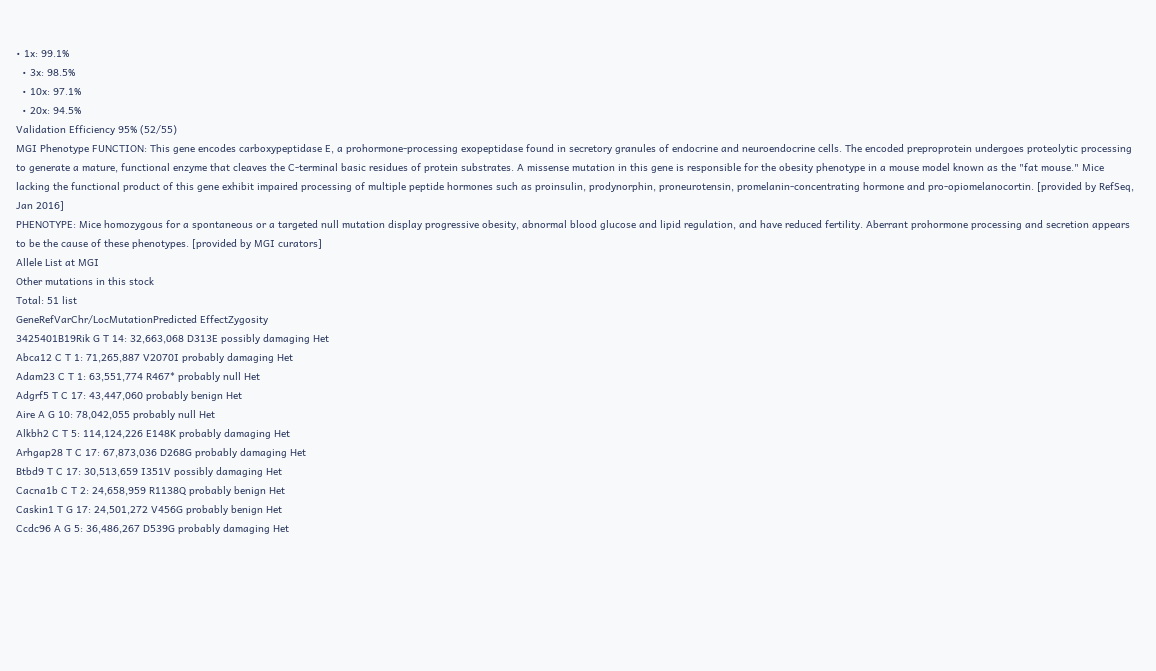• 1x: 99.1%
  • 3x: 98.5%
  • 10x: 97.1%
  • 20x: 94.5%
Validation Efficiency 95% (52/55)
MGI Phenotype FUNCTION: This gene encodes carboxypeptidase E, a prohormone-processing exopeptidase found in secretory granules of endocrine and neuroendocrine cells. The encoded preproprotein undergoes proteolytic processing to generate a mature, functional enzyme that cleaves the C-terminal basic residues of protein substrates. A missense mutation in this gene is responsible for the obesity phenotype in a mouse model known as the "fat mouse." Mice lacking the functional product of this gene exhibit impaired processing of multiple peptide hormones such as proinsulin, prodynorphin, proneurotensin, promelanin-concentrating hormone and pro-opiomelanocortin. [provided by RefSeq, Jan 2016]
PHENOTYPE: Mice homozygous for a spontaneous or a targeted null mutation display progressive obesity, abnormal blood glucose and lipid regulation, and have reduced fertility. Aberrant prohormone processing and secretion appears to be the cause of these phenotypes. [provided by MGI curators]
Allele List at MGI
Other mutations in this stock
Total: 51 list
GeneRefVarChr/LocMutationPredicted EffectZygosity
3425401B19Rik G T 14: 32,663,068 D313E possibly damaging Het
Abca12 C T 1: 71,265,887 V2070I probably damaging Het
Adam23 C T 1: 63,551,774 R467* probably null Het
Adgrf5 T C 17: 43,447,060 probably benign Het
Aire A G 10: 78,042,055 probably null Het
Alkbh2 C T 5: 114,124,226 E148K probably damaging Het
Arhgap28 T C 17: 67,873,036 D268G probably damaging Het
Btbd9 T C 17: 30,513,659 I351V possibly damaging Het
Cacna1b C T 2: 24,658,959 R1138Q probably benign Het
Caskin1 T G 17: 24,501,272 V456G probably benign Het
Ccdc96 A G 5: 36,486,267 D539G probably damaging Het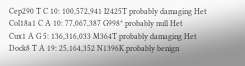Cep290 T C 10: 100,572,941 I2425T probably damaging Het
Col18a1 C A 10: 77,067,387 G998* probably null Het
Cux1 A G 5: 136,316,033 M364T probably damaging Het
Dock8 T A 19: 25,164,352 N1396K probably benign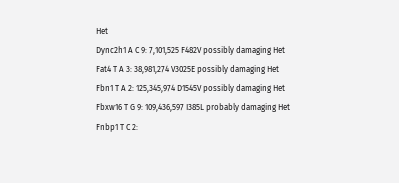Het
Dync2h1 A C 9: 7,101,525 F482V possibly damaging Het
Fat4 T A 3: 38,981,274 V3025E possibly damaging Het
Fbn1 T A 2: 125,345,974 D1545V possibly damaging Het
Fbxw16 T G 9: 109,436,597 I385L probably damaging Het
Fnbp1 T C 2: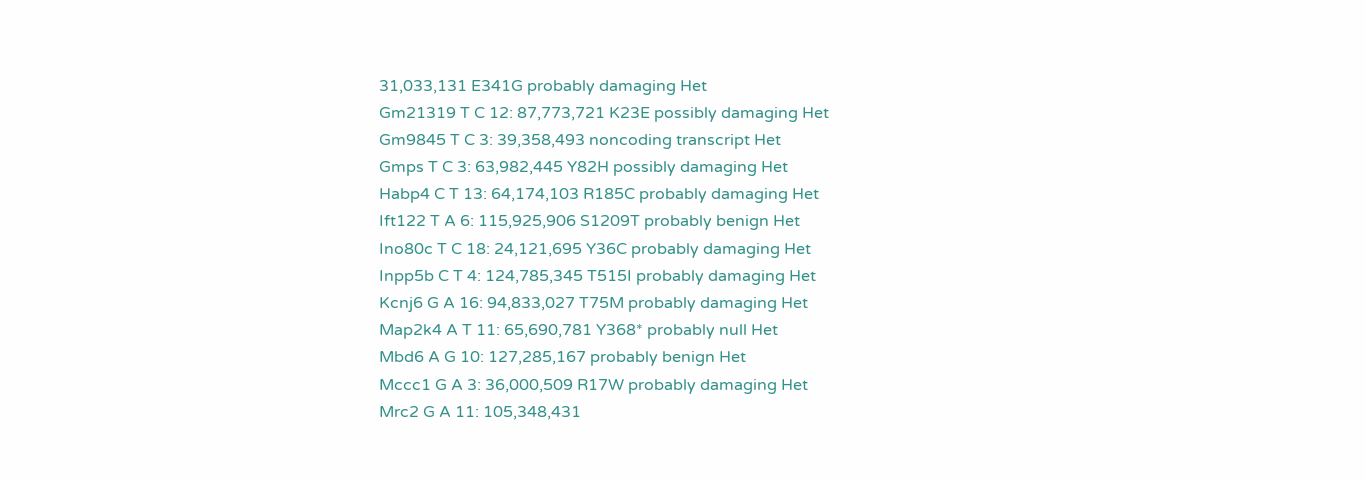31,033,131 E341G probably damaging Het
Gm21319 T C 12: 87,773,721 K23E possibly damaging Het
Gm9845 T C 3: 39,358,493 noncoding transcript Het
Gmps T C 3: 63,982,445 Y82H possibly damaging Het
Habp4 C T 13: 64,174,103 R185C probably damaging Het
Ift122 T A 6: 115,925,906 S1209T probably benign Het
Ino80c T C 18: 24,121,695 Y36C probably damaging Het
Inpp5b C T 4: 124,785,345 T515I probably damaging Het
Kcnj6 G A 16: 94,833,027 T75M probably damaging Het
Map2k4 A T 11: 65,690,781 Y368* probably null Het
Mbd6 A G 10: 127,285,167 probably benign Het
Mccc1 G A 3: 36,000,509 R17W probably damaging Het
Mrc2 G A 11: 105,348,431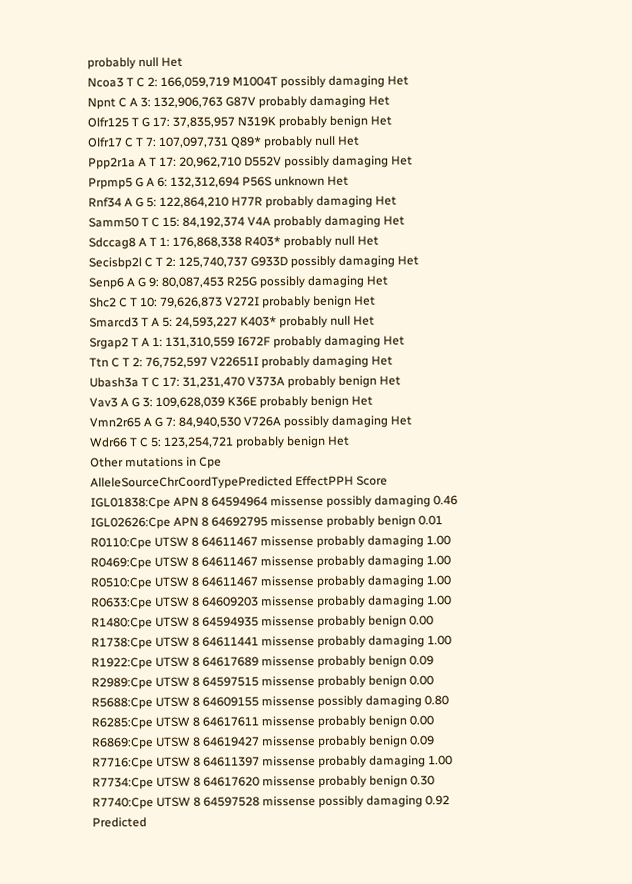probably null Het
Ncoa3 T C 2: 166,059,719 M1004T possibly damaging Het
Npnt C A 3: 132,906,763 G87V probably damaging Het
Olfr125 T G 17: 37,835,957 N319K probably benign Het
Olfr17 C T 7: 107,097,731 Q89* probably null Het
Ppp2r1a A T 17: 20,962,710 D552V possibly damaging Het
Prpmp5 G A 6: 132,312,694 P56S unknown Het
Rnf34 A G 5: 122,864,210 H77R probably damaging Het
Samm50 T C 15: 84,192,374 V4A probably damaging Het
Sdccag8 A T 1: 176,868,338 R403* probably null Het
Secisbp2l C T 2: 125,740,737 G933D possibly damaging Het
Senp6 A G 9: 80,087,453 R25G possibly damaging Het
Shc2 C T 10: 79,626,873 V272I probably benign Het
Smarcd3 T A 5: 24,593,227 K403* probably null Het
Srgap2 T A 1: 131,310,559 I672F probably damaging Het
Ttn C T 2: 76,752,597 V22651I probably damaging Het
Ubash3a T C 17: 31,231,470 V373A probably benign Het
Vav3 A G 3: 109,628,039 K36E probably benign Het
Vmn2r65 A G 7: 84,940,530 V726A possibly damaging Het
Wdr66 T C 5: 123,254,721 probably benign Het
Other mutations in Cpe
AlleleSourceChrCoordTypePredicted EffectPPH Score
IGL01838:Cpe APN 8 64594964 missense possibly damaging 0.46
IGL02626:Cpe APN 8 64692795 missense probably benign 0.01
R0110:Cpe UTSW 8 64611467 missense probably damaging 1.00
R0469:Cpe UTSW 8 64611467 missense probably damaging 1.00
R0510:Cpe UTSW 8 64611467 missense probably damaging 1.00
R0633:Cpe UTSW 8 64609203 missense probably damaging 1.00
R1480:Cpe UTSW 8 64594935 missense probably benign 0.00
R1738:Cpe UTSW 8 64611441 missense probably damaging 1.00
R1922:Cpe UTSW 8 64617689 missense probably benign 0.09
R2989:Cpe UTSW 8 64597515 missense probably benign 0.00
R5688:Cpe UTSW 8 64609155 missense possibly damaging 0.80
R6285:Cpe UTSW 8 64617611 missense probably benign 0.00
R6869:Cpe UTSW 8 64619427 missense probably benign 0.09
R7716:Cpe UTSW 8 64611397 missense probably damaging 1.00
R7734:Cpe UTSW 8 64617620 missense probably benign 0.30
R7740:Cpe UTSW 8 64597528 missense possibly damaging 0.92
Predicted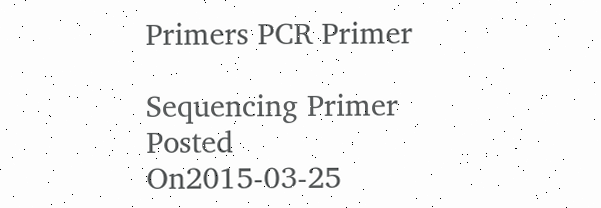Primers PCR Primer

Sequencing Primer
Posted On2015-03-25